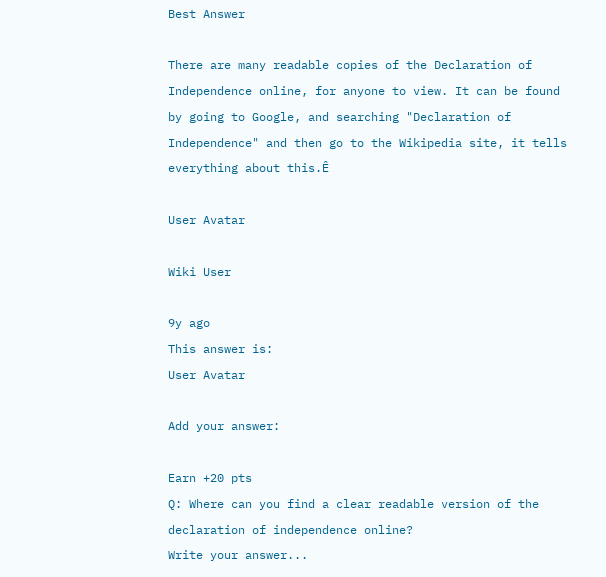Best Answer

There are many readable copies of the Declaration of Independence online, for anyone to view. It can be found by going to Google, and searching "Declaration of Independence" and then go to the Wikipedia site, it tells everything about this.Ê

User Avatar

Wiki User

9y ago
This answer is:
User Avatar

Add your answer:

Earn +20 pts
Q: Where can you find a clear readable version of the declaration of independence online?
Write your answer...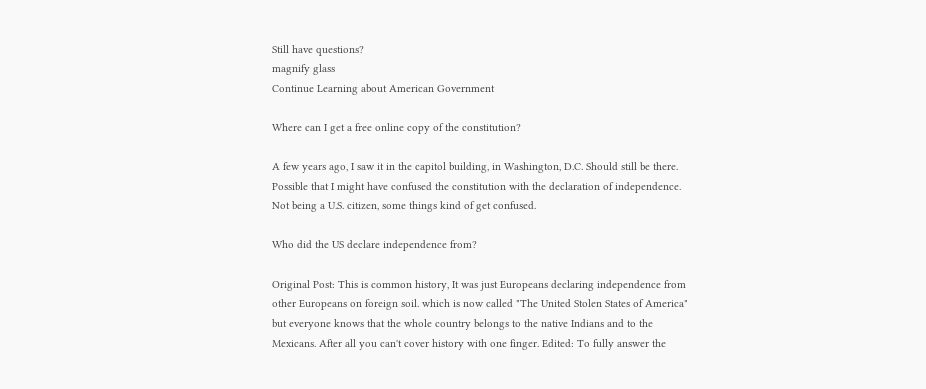Still have questions?
magnify glass
Continue Learning about American Government

Where can I get a free online copy of the constitution?

A few years ago, I saw it in the capitol building, in Washington, D.C. Should still be there. Possible that I might have confused the constitution with the declaration of independence. Not being a U.S. citizen, some things kind of get confused.

Who did the US declare independence from?

Original Post: This is common history, It was just Europeans declaring independence from other Europeans on foreign soil. which is now called "The United Stolen States of America" but everyone knows that the whole country belongs to the native Indians and to the Mexicans. After all you can't cover history with one finger. Edited: To fully answer the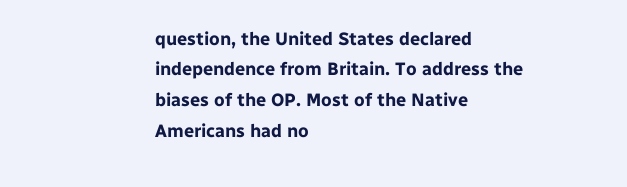question, the United States declared independence from Britain. To address the biases of the OP. Most of the Native Americans had no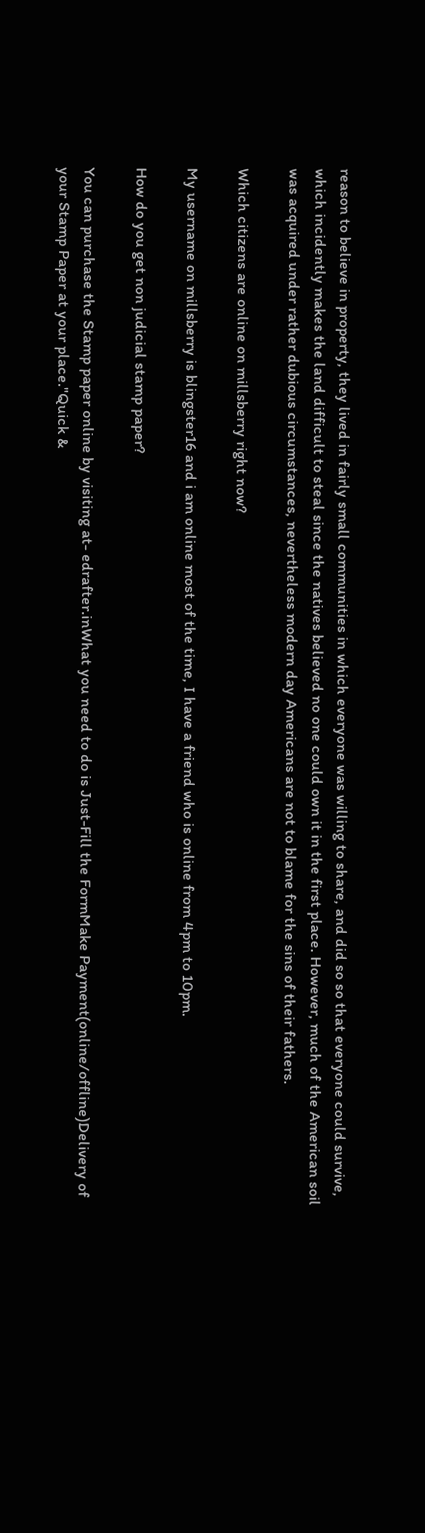reason to believe in property, they lived in fairly small communities in which everyone was willing to share, and did so so that everyone could survive, which incidently makes the land difficult to steal since the natives believed no one could own it in the first place. However, much of the American soil was acquired under rather dubious circumstances, nevertheless modern day Americans are not to blame for the sins of their fathers.

Which citizens are online on millsberry right now?

My username on millsberry is blingster16 and i am online most of the time, I have a friend who is online from 4pm to 10pm.

How do you get non judicial stamp paper?

You can purchase the Stamp paper online by visiting at- edrafter.inWhat you need to do is Just-Fill the FormMake Payment(online/offline)Delivery of your Stamp Paper at your place."Quick &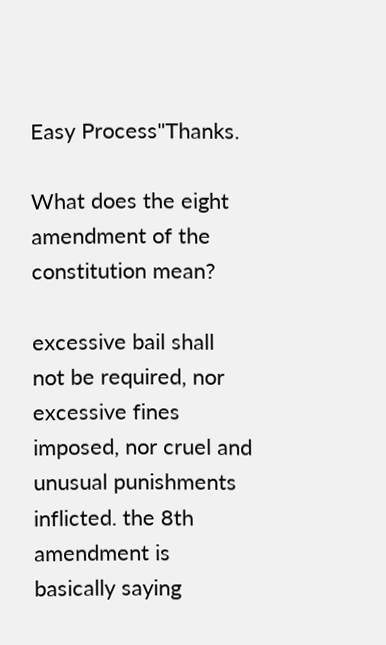Easy Process"Thanks.

What does the eight amendment of the constitution mean?

excessive bail shall not be required, nor excessive fines imposed, nor cruel and unusual punishments inflicted. the 8th amendment is basically saying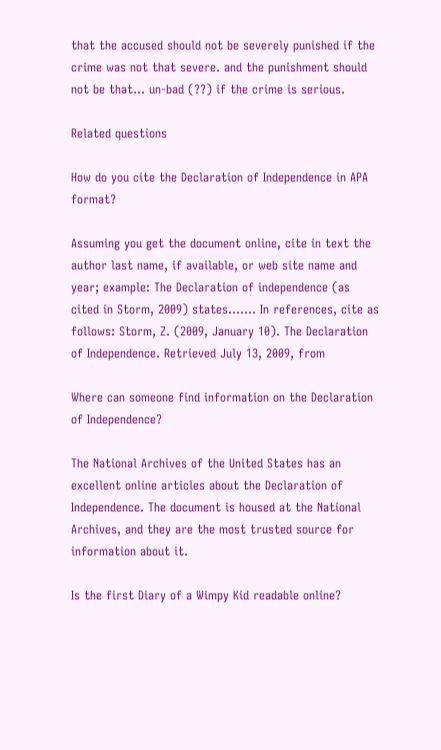that the accused should not be severely punished if the crime was not that severe. and the punishment should not be that... un-bad (??) if the crime is serious.

Related questions

How do you cite the Declaration of Independence in APA format?

Assuming you get the document online, cite in text the author last name, if available, or web site name and year; example: The Declaration of independence (as cited in Storm, 2009) states....... In references, cite as follows: Storm, Z. (2009, January 10). The Declaration of Independence. Retrieved July 13, 2009, from

Where can someone find information on the Declaration of Independence?

The National Archives of the United States has an excellent online articles about the Declaration of Independence. The document is housed at the National Archives, and they are the most trusted source for information about it.

Is the first Diary of a Wimpy Kid readable online?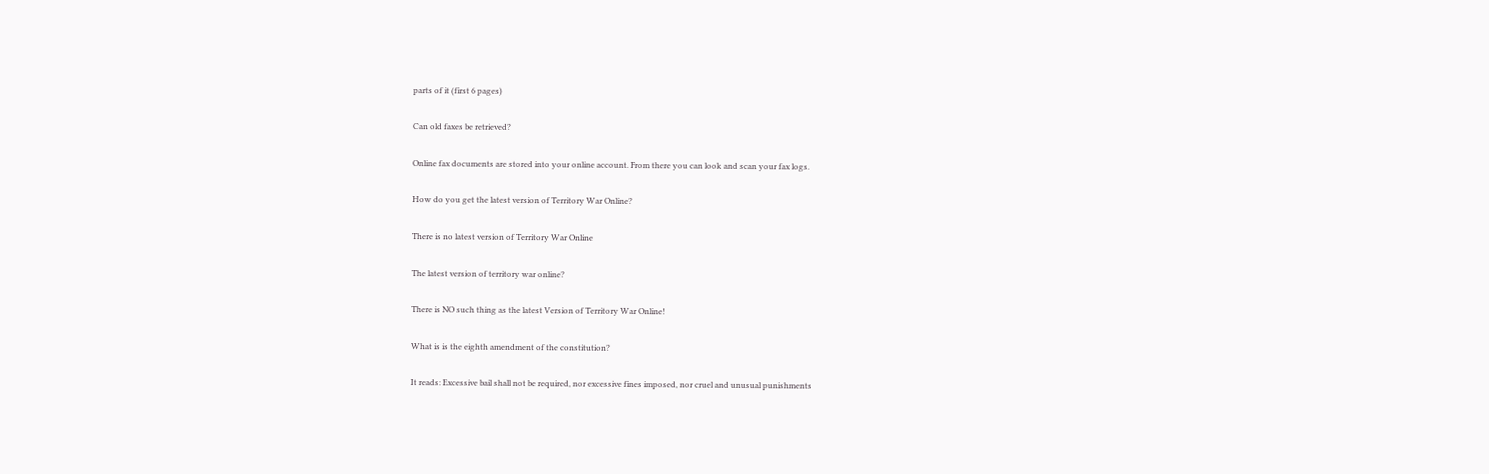parts of it (first 6 pages)

Can old faxes be retrieved?

Online fax documents are stored into your online account. From there you can look and scan your fax logs.

How do you get the latest version of Territory War Online?

There is no latest version of Territory War Online

The latest version of territory war online?

There is NO such thing as the latest Version of Territory War Online!

What is is the eighth amendment of the constitution?

It reads: Excessive bail shall not be required, nor excessive fines imposed, nor cruel and unusual punishments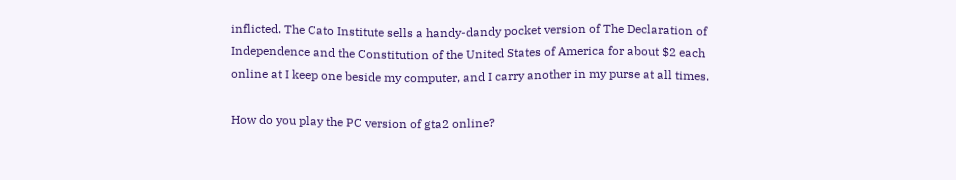inflicted. The Cato Institute sells a handy-dandy pocket version of The Declaration of Independence and the Constitution of the United States of America for about $2 each online at I keep one beside my computer, and I carry another in my purse at all times.

How do you play the PC version of gta2 online?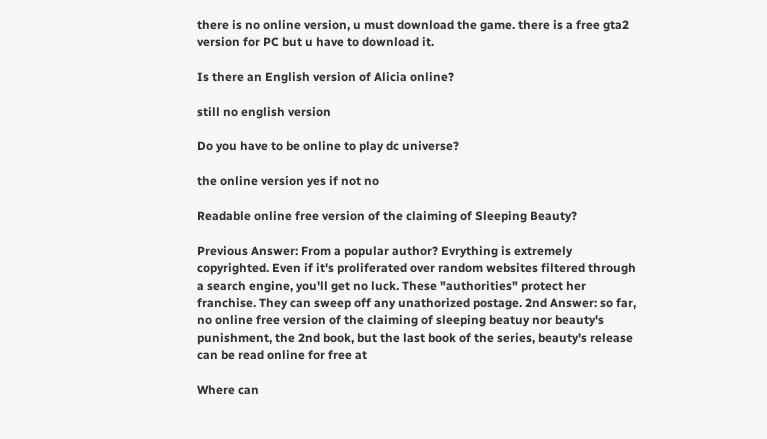there is no online version, u must download the game. there is a free gta2 version for PC but u have to download it.

Is there an English version of Alicia online?

still no english version

Do you have to be online to play dc universe?

the online version yes if not no

Readable online free version of the claiming of Sleeping Beauty?

Previous Answer: From a popular author? Evrything is extremely copyrighted. Even if it's proliferated over random websites filtered through a search engine, you'll get no luck. These "authorities" protect her franchise. They can sweep off any unathorized postage. 2nd Answer: so far, no online free version of the claiming of sleeping beatuy nor beauty's punishment, the 2nd book, but the last book of the series, beauty's release can be read online for free at

Where can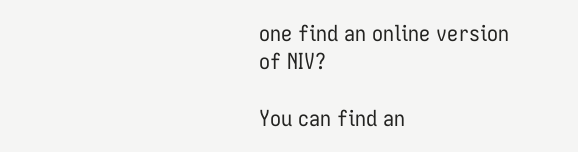one find an online version of NIV?

You can find an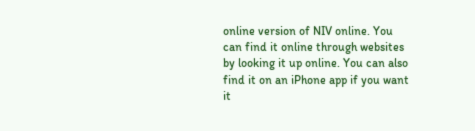online version of NIV online. You can find it online through websites by looking it up online. You can also find it on an iPhone app if you want it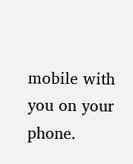mobile with you on your phone.